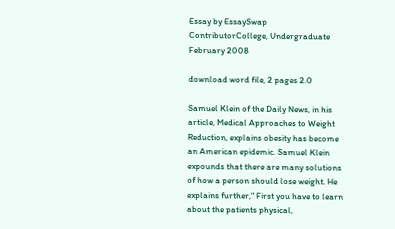Essay by EssaySwap ContributorCollege, Undergraduate February 2008

download word file, 2 pages 2.0

Samuel Klein of the Daily News, in his article, Medical Approaches to Weight Reduction, explains obesity has become an American epidemic. Samuel Klein expounds that there are many solutions of how a person should lose weight. He explains further," First you have to learn about the patients physical,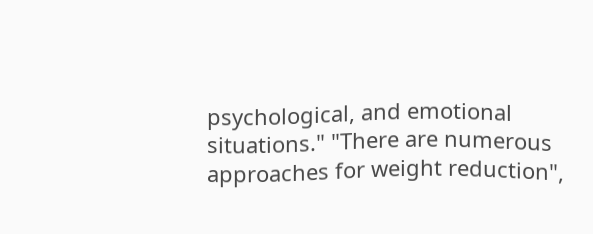psychological, and emotional situations." "There are numerous approaches for weight reduction",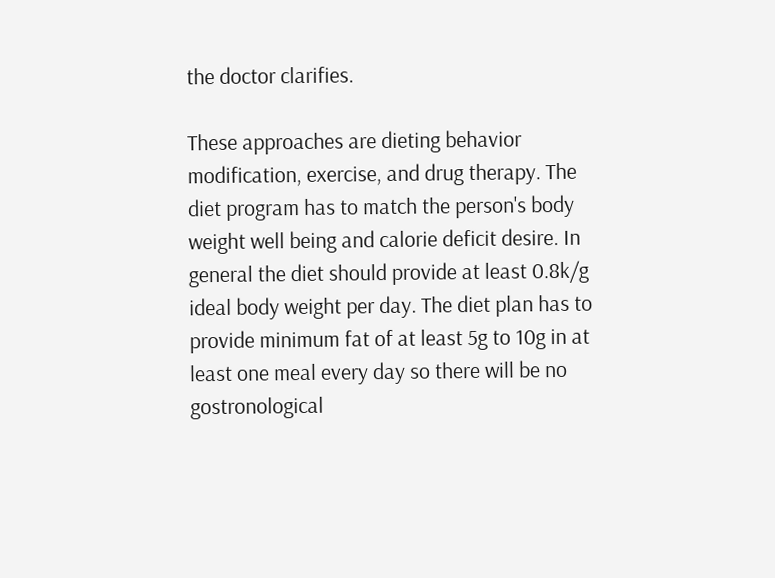the doctor clarifies.

These approaches are dieting behavior modification, exercise, and drug therapy. The diet program has to match the person's body weight well being and calorie deficit desire. In general the diet should provide at least 0.8k/g ideal body weight per day. The diet plan has to provide minimum fat of at least 5g to 10g in at least one meal every day so there will be no gostronological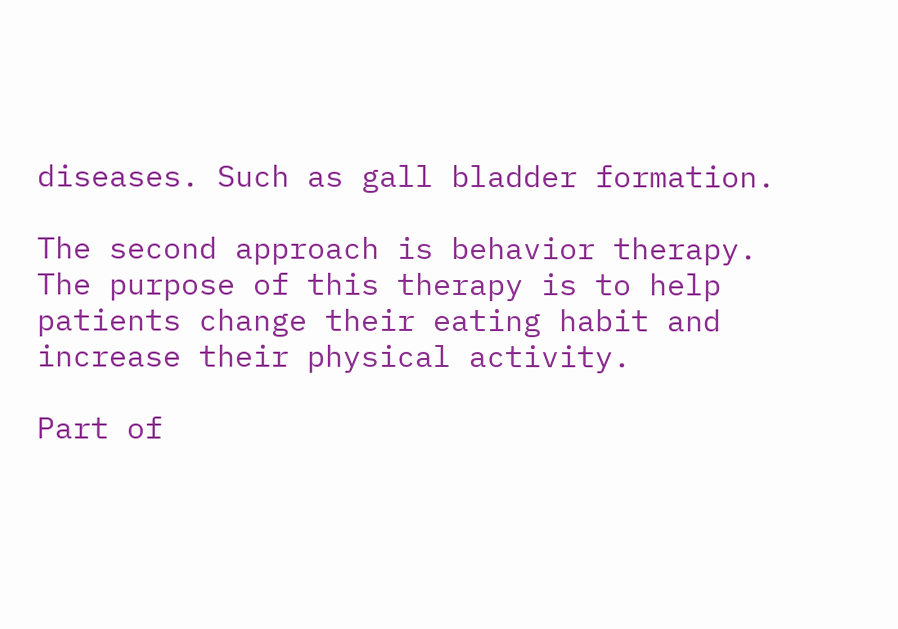diseases. Such as gall bladder formation.

The second approach is behavior therapy. The purpose of this therapy is to help patients change their eating habit and increase their physical activity.

Part of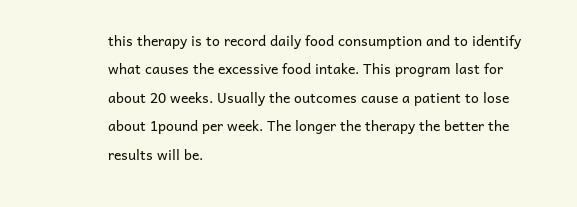this therapy is to record daily food consumption and to identify what causes the excessive food intake. This program last for about 20 weeks. Usually the outcomes cause a patient to lose about 1pound per week. The longer the therapy the better the results will be.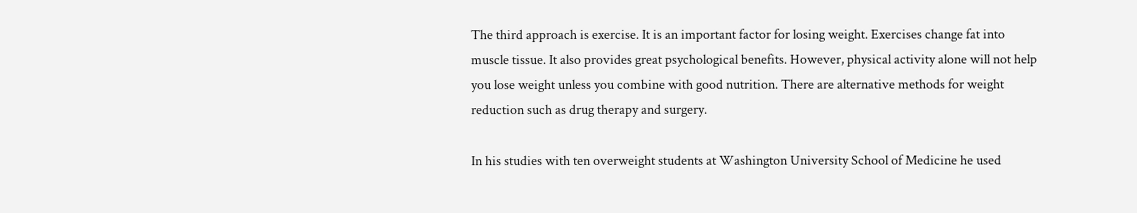The third approach is exercise. It is an important factor for losing weight. Exercises change fat into muscle tissue. It also provides great psychological benefits. However, physical activity alone will not help you lose weight unless you combine with good nutrition. There are alternative methods for weight reduction such as drug therapy and surgery.

In his studies with ten overweight students at Washington University School of Medicine he used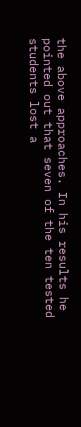the above approaches. In his results he pointed out that seven of the ten tested students lost a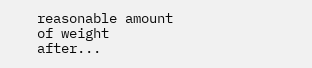reasonable amount of weight after...